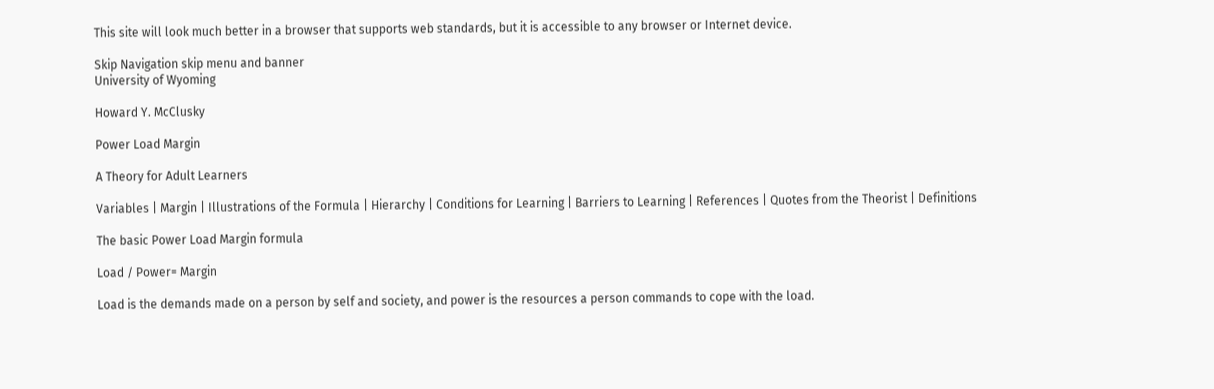This site will look much better in a browser that supports web standards, but it is accessible to any browser or Internet device.

Skip Navigation skip menu and banner
University of Wyoming

Howard Y. McClusky

Power Load Margin

A Theory for Adult Learners

Variables | Margin | Illustrations of the Formula | Hierarchy | Conditions for Learning | Barriers to Learning | References | Quotes from the Theorist | Definitions

The basic Power Load Margin formula

Load / Power= Margin

Load is the demands made on a person by self and society, and power is the resources a person commands to cope with the load.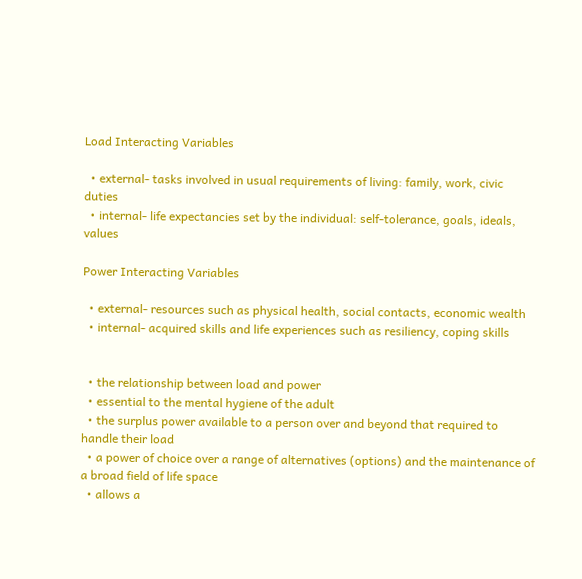Load Interacting Variables

  • external- tasks involved in usual requirements of living: family, work, civic duties
  • internal- life expectancies set by the individual: self-tolerance, goals, ideals, values

Power Interacting Variables

  • external- resources such as physical health, social contacts, economic wealth
  • internal- acquired skills and life experiences such as resiliency, coping skills


  • the relationship between load and power
  • essential to the mental hygiene of the adult
  • the surplus power available to a person over and beyond that required to handle their load
  • a power of choice over a range of alternatives (options) and the maintenance of a broad field of life space
  • allows a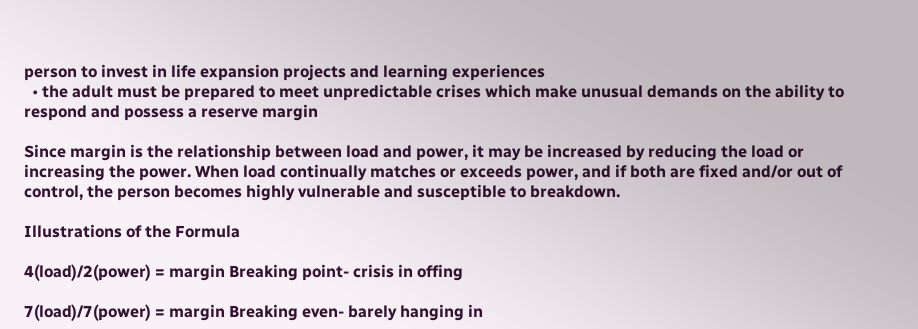person to invest in life expansion projects and learning experiences
  • the adult must be prepared to meet unpredictable crises which make unusual demands on the ability to respond and possess a reserve margin

Since margin is the relationship between load and power, it may be increased by reducing the load or increasing the power. When load continually matches or exceeds power, and if both are fixed and/or out of control, the person becomes highly vulnerable and susceptible to breakdown.

Illustrations of the Formula

4(load)/2(power) = margin Breaking point- crisis in offing

7(load)/7(power) = margin Breaking even- barely hanging in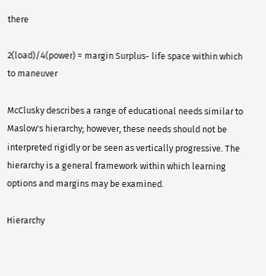there

2(load)/4(power) = margin Surplus- life space within which to maneuver

McClusky describes a range of educational needs similar to Maslow's hierarchy; however, these needs should not be interpreted rigidly or be seen as vertically progressive. The hierarchy is a general framework within which learning options and margins may be examined.

Hierarchy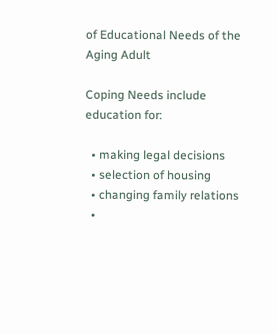of Educational Needs of the Aging Adult

Coping Needs include education for:

  • making legal decisions
  • selection of housing
  • changing family relations
  •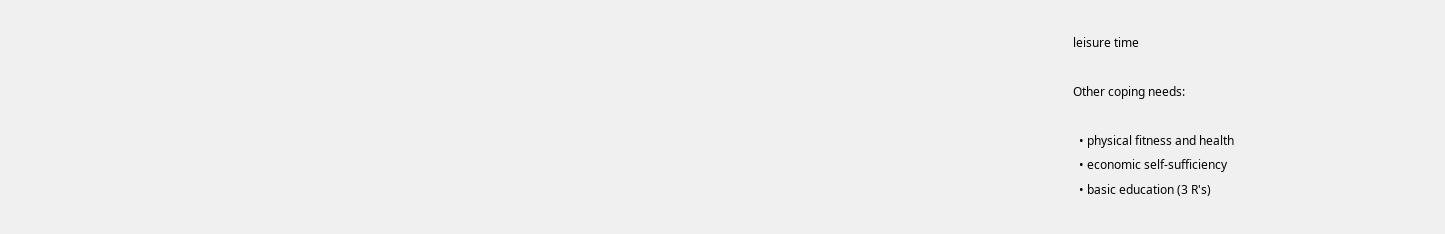leisure time

Other coping needs:

  • physical fitness and health
  • economic self-sufficiency
  • basic education (3 R's)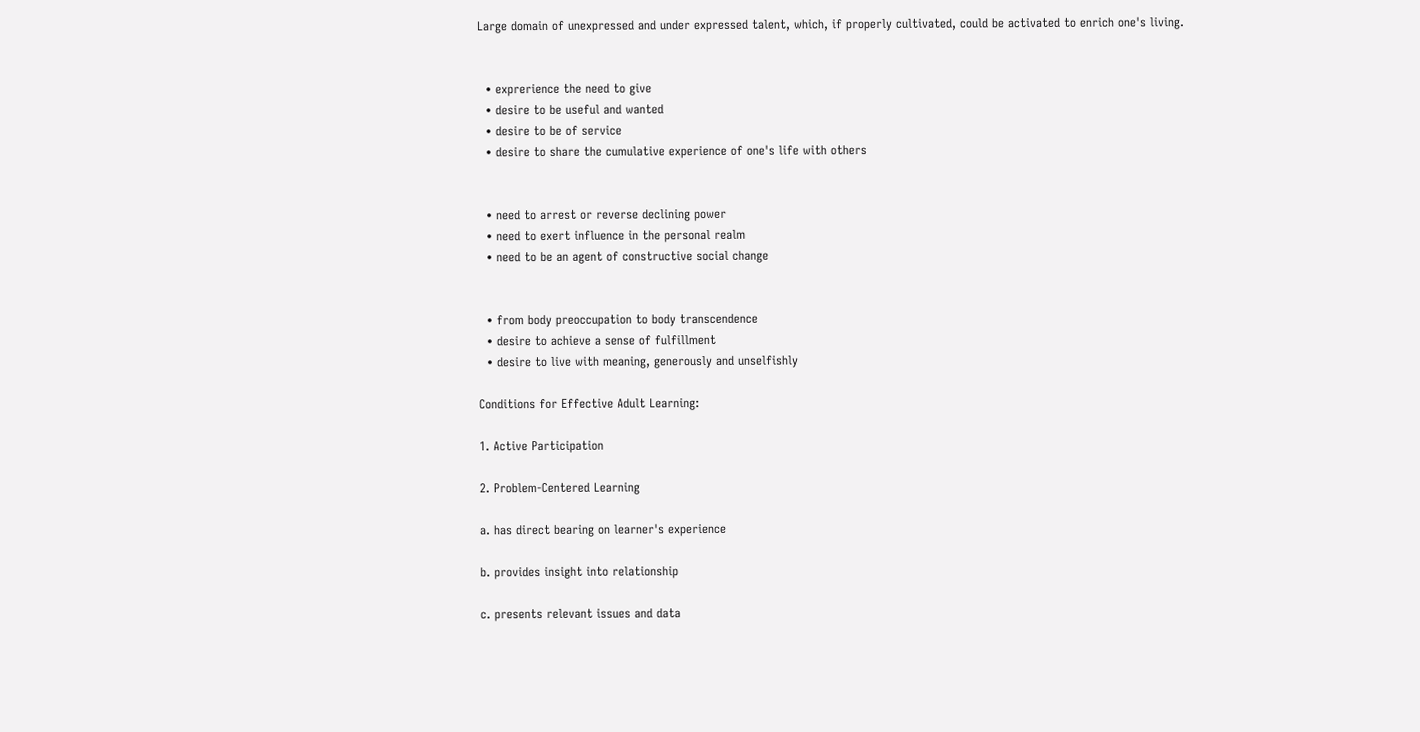Large domain of unexpressed and under expressed talent, which, if properly cultivated, could be activated to enrich one's living.


  • exprerience the need to give
  • desire to be useful and wanted
  • desire to be of service
  • desire to share the cumulative experience of one's life with others


  • need to arrest or reverse declining power
  • need to exert influence in the personal realm
  • need to be an agent of constructive social change


  • from body preoccupation to body transcendence
  • desire to achieve a sense of fulfillment
  • desire to live with meaning, generously and unselfishly

Conditions for Effective Adult Learning:

1. Active Participation

2. Problem-Centered Learning

a. has direct bearing on learner's experience

b. provides insight into relationship

c. presents relevant issues and data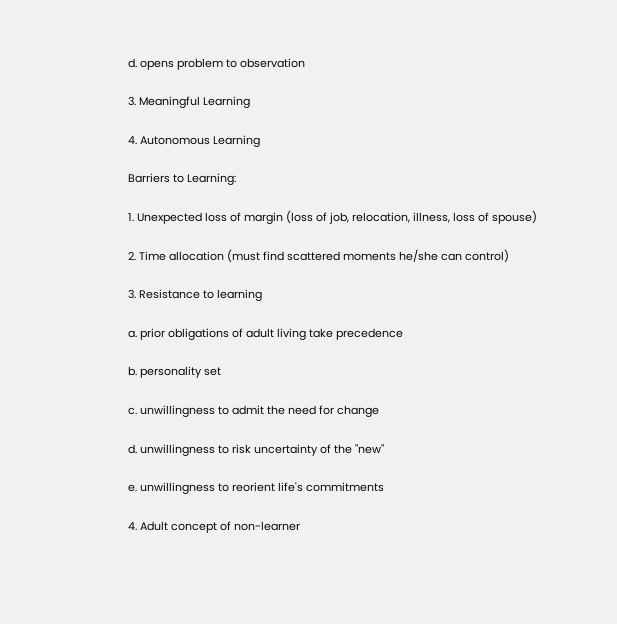d. opens problem to observation

3. Meaningful Learning

4. Autonomous Learning

Barriers to Learning:

1. Unexpected loss of margin (loss of job, relocation, illness, loss of spouse)

2. Time allocation (must find scattered moments he/she can control)

3. Resistance to learning

a. prior obligations of adult living take precedence

b. personality set

c. unwillingness to admit the need for change

d. unwillingness to risk uncertainty of the "new"

e. unwillingness to reorient life's commitments

4. Adult concept of non-learner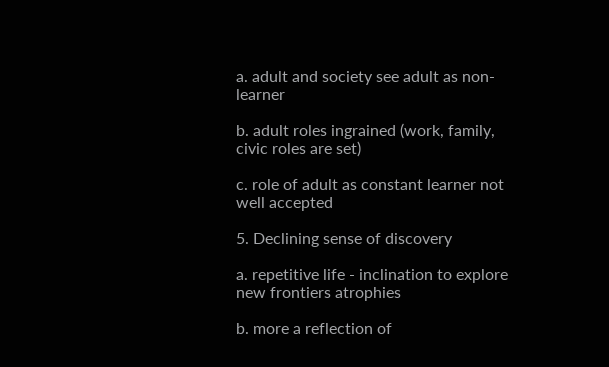a. adult and society see adult as non-learner

b. adult roles ingrained (work, family, civic roles are set)

c. role of adult as constant learner not well accepted

5. Declining sense of discovery

a. repetitive life - inclination to explore new frontiers atrophies

b. more a reflection of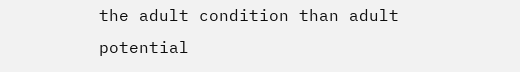the adult condition than adult potential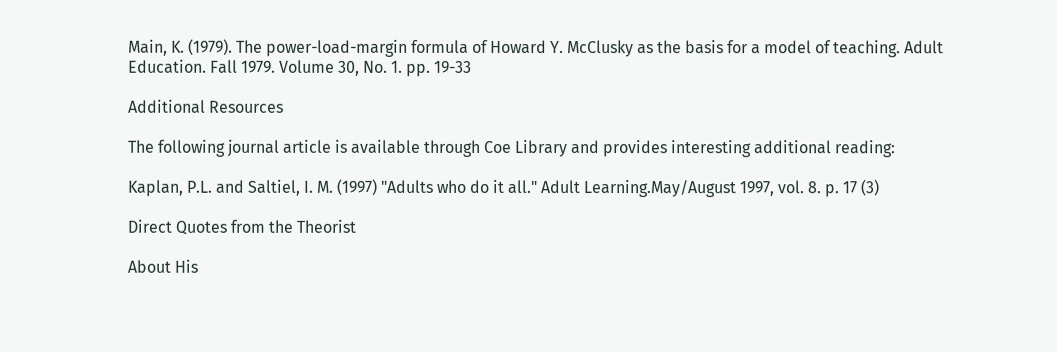Main, K. (1979). The power-load-margin formula of Howard Y. McClusky as the basis for a model of teaching. Adult Education. Fall 1979. Volume 30, No. 1. pp. 19-33

Additional Resources

The following journal article is available through Coe Library and provides interesting additional reading:

Kaplan, P.L. and Saltiel, I. M. (1997) "Adults who do it all." Adult Learning.May/August 1997, vol. 8. p. 17 (3)

Direct Quotes from the Theorist

About His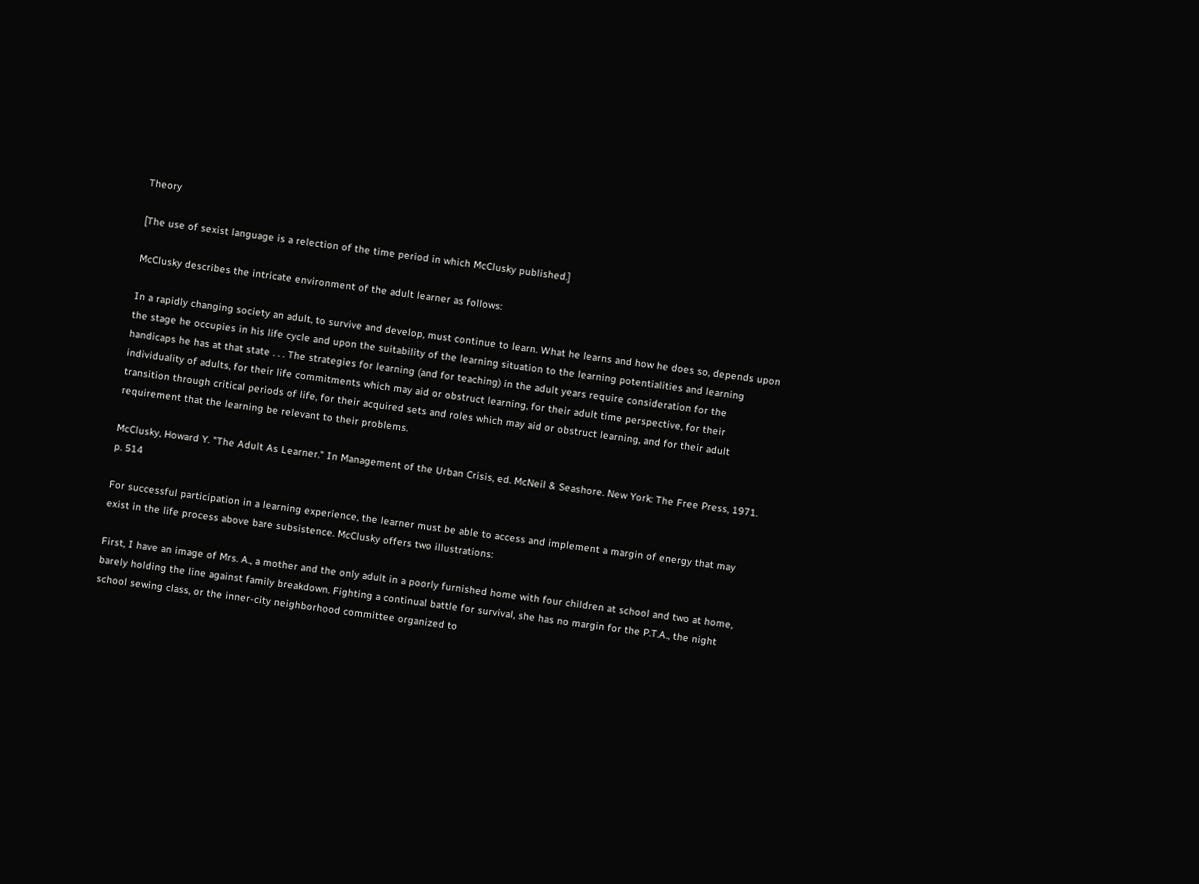Theory

[The use of sexist language is a relection of the time period in which McClusky published.]

McClusky describes the intricate environment of the adult learner as follows:

In a rapidly changing society an adult, to survive and develop, must continue to learn. What he learns and how he does so, depends upon the stage he occupies in his life cycle and upon the suitability of the learning situation to the learning potentialities and learning handicaps he has at that state . . . The strategies for learning (and for teaching) in the adult years require consideration for the individuality of adults, for their life commitments which may aid or obstruct learning, for their adult time perspective, for their transition through critical periods of life, for their acquired sets and roles which may aid or obstruct learning, and for their adult requirement that the learning be relevant to their problems.

McClusky, Howard Y. "The Adult As Learner." In Management of the Urban Crisis, ed. McNeil & Seashore. New York: The Free Press, 1971. p. 514

For successful participation in a learning experience, the learner must be able to access and implement a margin of energy that may exist in the life process above bare subsistence. McClusky offers two illustrations:

First, I have an image of Mrs. A., a mother and the only adult in a poorly furnished home with four children at school and two at home, barely holding the line against family breakdown. Fighting a continual battle for survival, she has no margin for the P.T.A., the night school sewing class, or the inner-city neighborhood committee organized to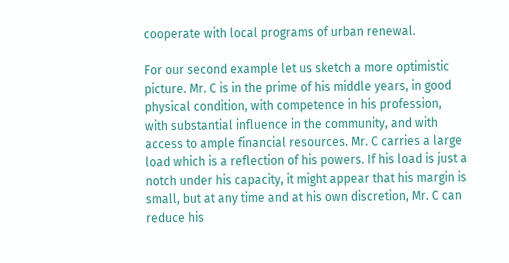cooperate with local programs of urban renewal.

For our second example let us sketch a more optimistic picture. Mr. C is in the prime of his middle years, in good physical condition, with competence in his profession, with substantial influence in the community, and with access to ample financial resources. Mr. C carries a large load which is a reflection of his powers. If his load is just a notch under his capacity, it might appear that his margin is small, but at any time and at his own discretion, Mr. C can reduce his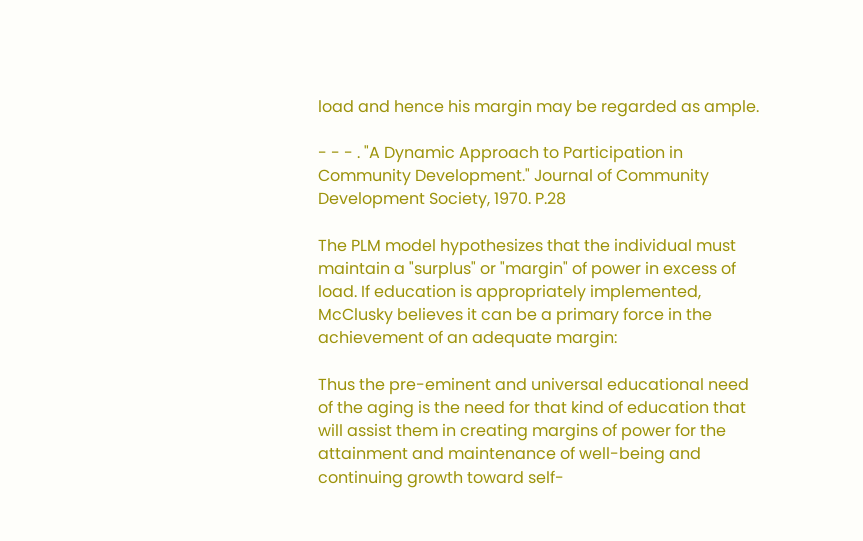load and hence his margin may be regarded as ample.

- - - . "A Dynamic Approach to Participation in Community Development." Journal of Community Development Society, 1970. P.28

The PLM model hypothesizes that the individual must maintain a "surplus" or "margin" of power in excess of load. If education is appropriately implemented, McClusky believes it can be a primary force in the achievement of an adequate margin:

Thus the pre-eminent and universal educational need of the aging is the need for that kind of education that will assist them in creating margins of power for the attainment and maintenance of well-being and continuing growth toward self-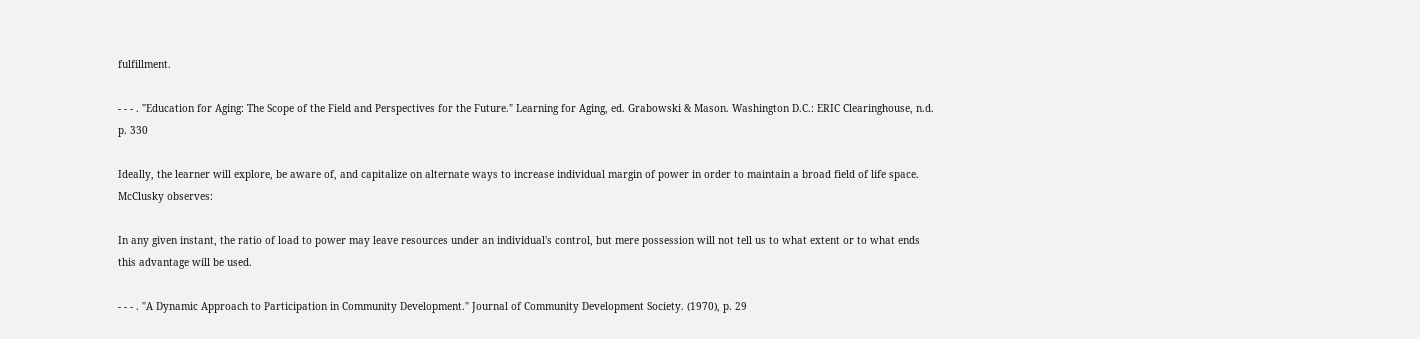fulfillment.

- - - . "Education for Aging: The Scope of the Field and Perspectives for the Future." Learning for Aging, ed. Grabowski & Mason. Washington D.C.: ERIC Clearinghouse, n.d. p. 330

Ideally, the learner will explore, be aware of, and capitalize on alternate ways to increase individual margin of power in order to maintain a broad field of life space. McClusky observes:

In any given instant, the ratio of load to power may leave resources under an individual's control, but mere possession will not tell us to what extent or to what ends this advantage will be used.

- - - . "A Dynamic Approach to Participation in Community Development." Journal of Community Development Society. (1970), p. 29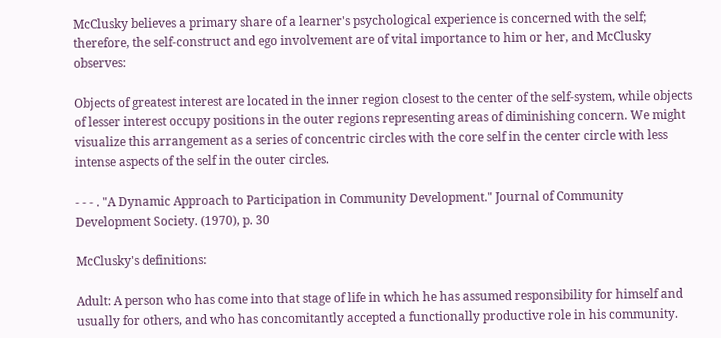McClusky believes a primary share of a learner's psychological experience is concerned with the self; therefore, the self-construct and ego involvement are of vital importance to him or her, and McClusky observes:

Objects of greatest interest are located in the inner region closest to the center of the self-system, while objects of lesser interest occupy positions in the outer regions representing areas of diminishing concern. We might visualize this arrangement as a series of concentric circles with the core self in the center circle with less intense aspects of the self in the outer circles.

- - - . "A Dynamic Approach to Participation in Community Development." Journal of Community Development Society. (1970), p. 30

McClusky's definitions:

Adult: A person who has come into that stage of life in which he has assumed responsibility for himself and usually for others, and who has concomitantly accepted a functionally productive role in his community.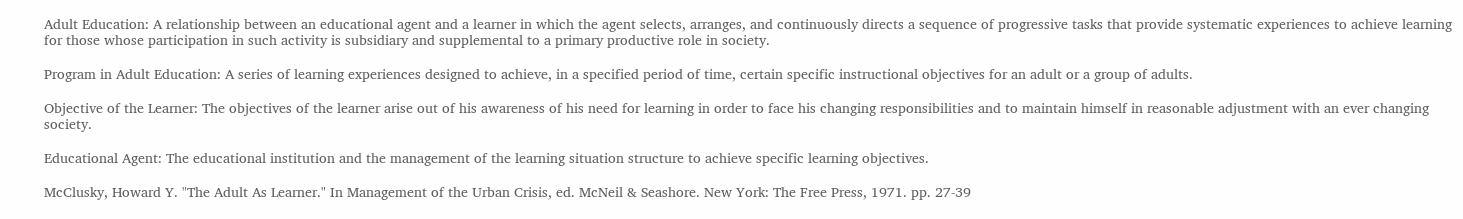Adult Education: A relationship between an educational agent and a learner in which the agent selects, arranges, and continuously directs a sequence of progressive tasks that provide systematic experiences to achieve learning for those whose participation in such activity is subsidiary and supplemental to a primary productive role in society.

Program in Adult Education: A series of learning experiences designed to achieve, in a specified period of time, certain specific instructional objectives for an adult or a group of adults.

Objective of the Learner: The objectives of the learner arise out of his awareness of his need for learning in order to face his changing responsibilities and to maintain himself in reasonable adjustment with an ever changing society.

Educational Agent: The educational institution and the management of the learning situation structure to achieve specific learning objectives.

McClusky, Howard Y. "The Adult As Learner." In Management of the Urban Crisis, ed. McNeil & Seashore. New York: The Free Press, 1971. pp. 27-39